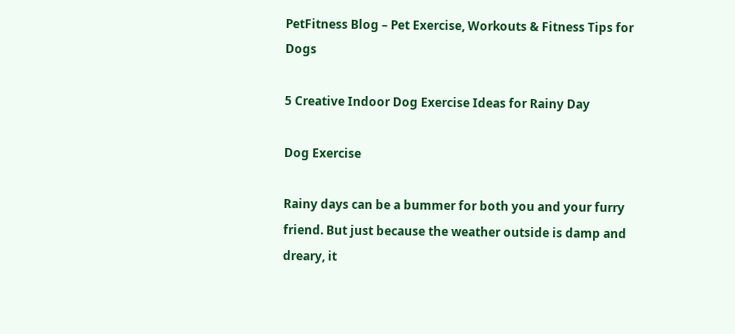PetFitness Blog – Pet Exercise, Workouts & Fitness Tips for Dogs

5 Creative Indoor Dog Exercise Ideas for Rainy Day

Dog Exercise

Rainy days can be a bummer for both you and your furry friend. But just because the weather outside is damp and dreary, it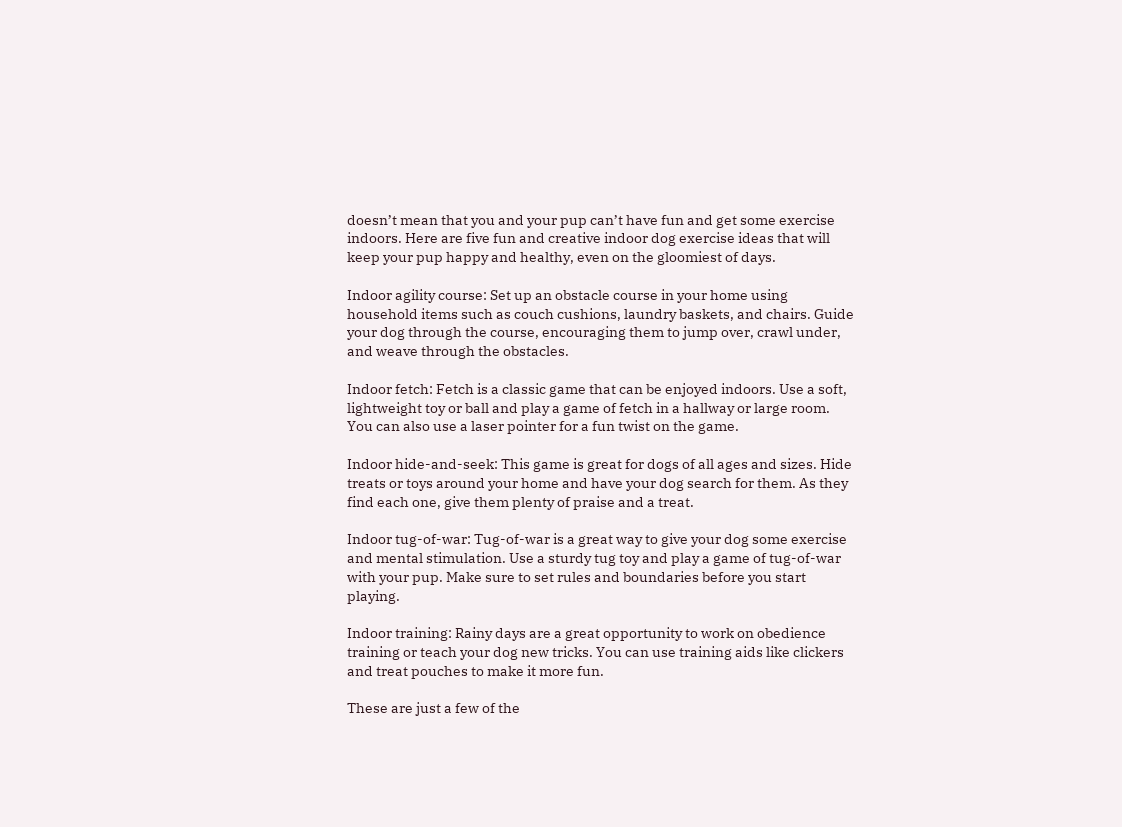doesn’t mean that you and your pup can’t have fun and get some exercise indoors. Here are five fun and creative indoor dog exercise ideas that will keep your pup happy and healthy, even on the gloomiest of days.

Indoor agility course: Set up an obstacle course in your home using household items such as couch cushions, laundry baskets, and chairs. Guide your dog through the course, encouraging them to jump over, crawl under, and weave through the obstacles.

Indoor fetch: Fetch is a classic game that can be enjoyed indoors. Use a soft, lightweight toy or ball and play a game of fetch in a hallway or large room. You can also use a laser pointer for a fun twist on the game.

Indoor hide-and-seek: This game is great for dogs of all ages and sizes. Hide treats or toys around your home and have your dog search for them. As they find each one, give them plenty of praise and a treat.

Indoor tug-of-war: Tug-of-war is a great way to give your dog some exercise and mental stimulation. Use a sturdy tug toy and play a game of tug-of-war with your pup. Make sure to set rules and boundaries before you start playing.

Indoor training: Rainy days are a great opportunity to work on obedience training or teach your dog new tricks. You can use training aids like clickers and treat pouches to make it more fun.

These are just a few of the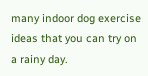many indoor dog exercise ideas that you can try on a rainy day.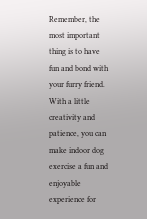Remember, the most important thing is to have fun and bond with your furry friend. With a little creativity and patience, you can make indoor dog exercise a fun and enjoyable experience for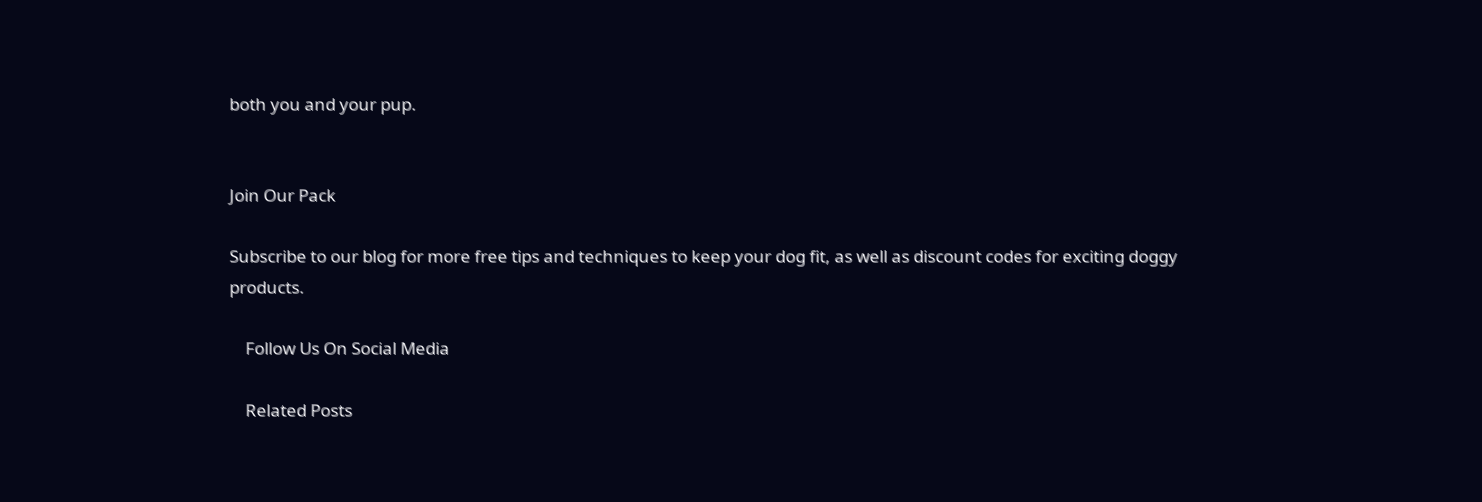both you and your pup.


Join Our Pack

Subscribe to our blog for more free tips and techniques to keep your dog fit, as well as discount codes for exciting doggy products.

    Follow Us On Social Media

    Related Posts